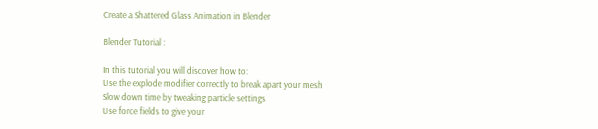Create a Shattered Glass Animation in Blender

Blender Tutorial :

In this tutorial you will discover how to:
Use the explode modifier correctly to break apart your mesh
Slow down time by tweaking particle settings
Use force fields to give your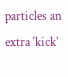particles an extra ‘kick’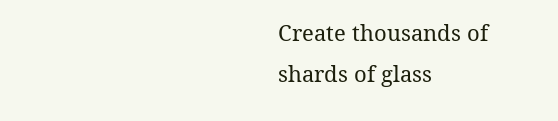Create thousands of shards of glass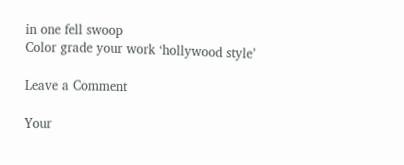in one fell swoop
Color grade your work ‘hollywood style’

Leave a Comment

Your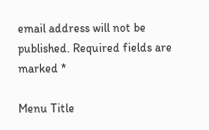email address will not be published. Required fields are marked *

Menu Title